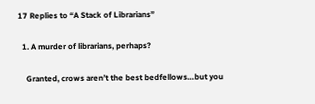17 Replies to “A Stack of Librarians”

  1. A murder of librarians, perhaps?

    Granted, crows aren’t the best bedfellows…but you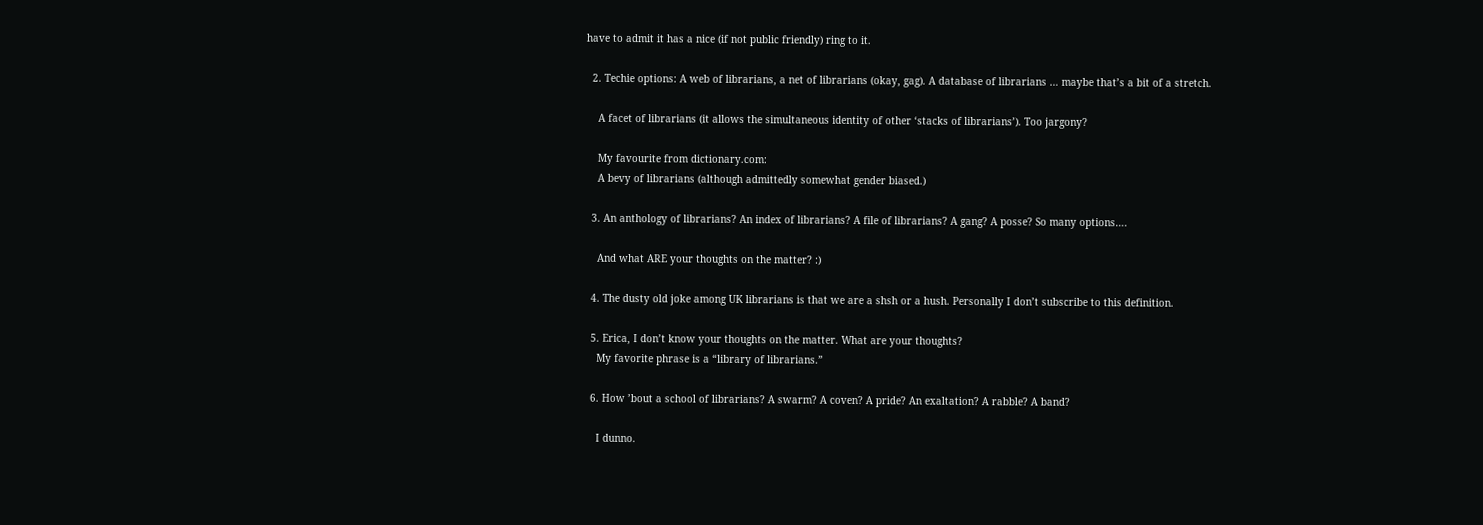have to admit it has a nice (if not public friendly) ring to it.

  2. Techie options: A web of librarians, a net of librarians (okay, gag). A database of librarians … maybe that’s a bit of a stretch.

    A facet of librarians (it allows the simultaneous identity of other ‘stacks of librarians’). Too jargony?

    My favourite from dictionary.com:
    A bevy of librarians (although admittedly somewhat gender biased.)

  3. An anthology of librarians? An index of librarians? A file of librarians? A gang? A posse? So many options….

    And what ARE your thoughts on the matter? :)

  4. The dusty old joke among UK librarians is that we are a shsh or a hush. Personally I don’t subscribe to this definition.

  5. Erica, I don’t know your thoughts on the matter. What are your thoughts?
    My favorite phrase is a “library of librarians.”

  6. How ’bout a school of librarians? A swarm? A coven? A pride? An exaltation? A rabble? A band?

    I dunno.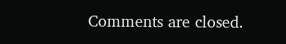Comments are closed.